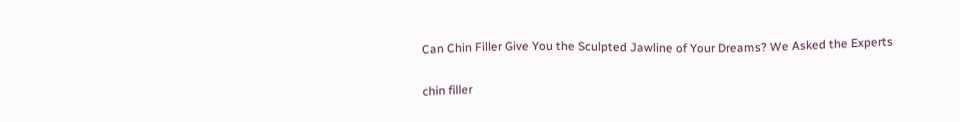Can Chin Filler Give You the Sculpted Jawline of Your Dreams? We Asked the Experts

chin filler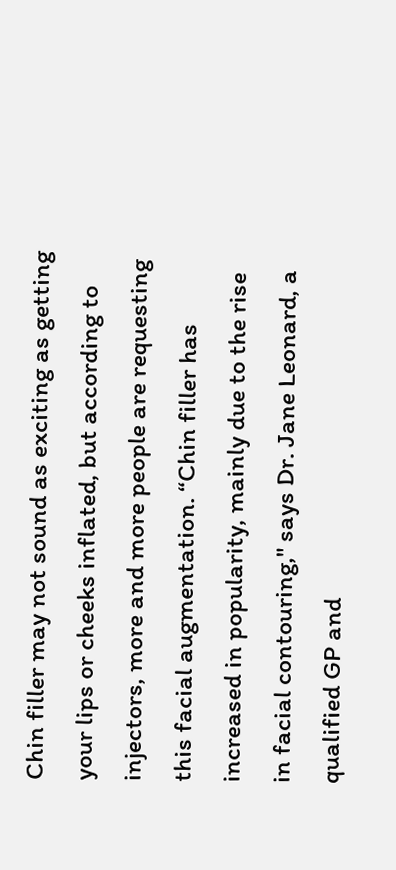Chin filler may not sound as exciting as getting your lips or cheeks inflated, but according to injectors, more and more people are requesting this facial augmentation. “Chin filler has increased in popularity, mainly due to the rise in facial contouring," says Dr. Jane Leonard, a qualified GP and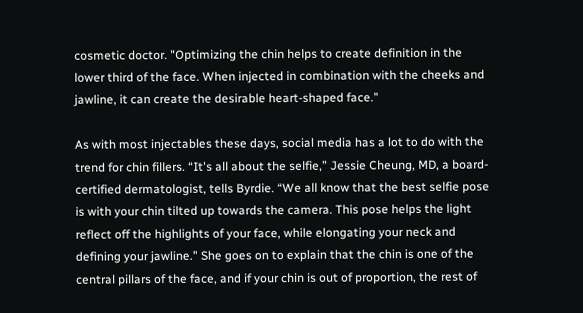cosmetic doctor. "Optimizing the chin helps to create definition in the lower third of the face. When injected in combination with the cheeks and jawline, it can create the desirable heart-shaped face."

As with most injectables these days, social media has a lot to do with the trend for chin fillers. “It's all about the selfie,” Jessie Cheung, MD, a board-certified dermatologist, tells Byrdie. “We all know that the best selfie pose is with your chin tilted up towards the camera. This pose helps the light reflect off the highlights of your face, while elongating your neck and defining your jawline." She goes on to explain that the chin is one of the central pillars of the face, and if your chin is out of proportion, the rest of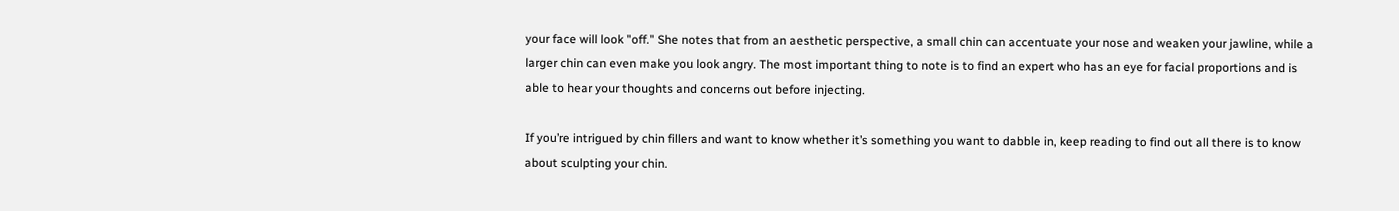your face will look "off." She notes that from an aesthetic perspective, a small chin can accentuate your nose and weaken your jawline, while a larger chin can even make you look angry. The most important thing to note is to find an expert who has an eye for facial proportions and is able to hear your thoughts and concerns out before injecting.

If you’re intrigued by chin fillers and want to know whether it’s something you want to dabble in, keep reading to find out all there is to know about sculpting your chin.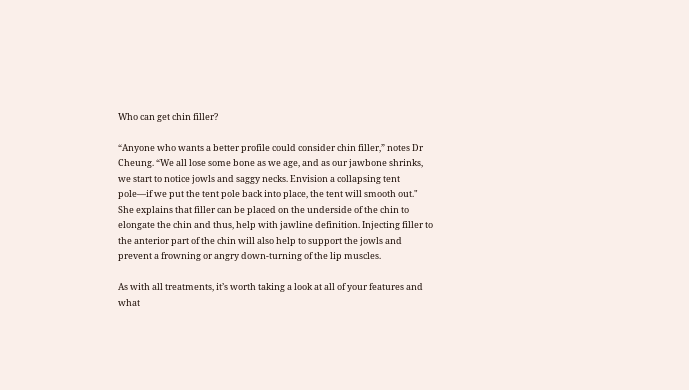Who can get chin filler?

“Anyone who wants a better profile could consider chin filler,” notes Dr Cheung. “We all lose some bone as we age, and as our jawbone shrinks, we start to notice jowls and saggy necks. Envision a collapsing tent pole—if we put the tent pole back into place, the tent will smooth out." She explains that filler can be placed on the underside of the chin to elongate the chin and thus, help with jawline definition. Injecting filler to the anterior part of the chin will also help to support the jowls and prevent a frowning or angry down-turning of the lip muscles.

As with all treatments, it’s worth taking a look at all of your features and what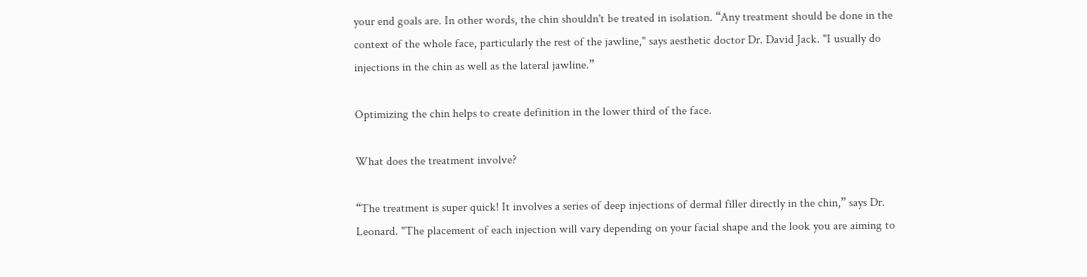your end goals are. In other words, the chin shouldn't be treated in isolation. “Any treatment should be done in the context of the whole face, particularly the rest of the jawline," says aesthetic doctor Dr. David Jack. "I usually do injections in the chin as well as the lateral jawline.”

Optimizing the chin helps to create definition in the lower third of the face.

What does the treatment involve?

“The treatment is super quick! It involves a series of deep injections of dermal filler directly in the chin,” says Dr. Leonard. "The placement of each injection will vary depending on your facial shape and the look you are aiming to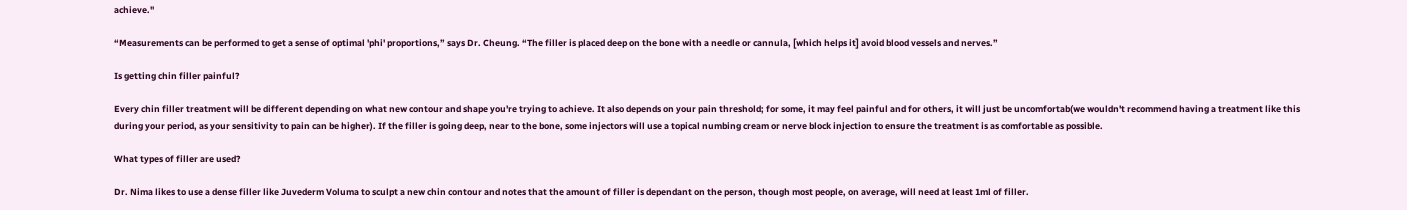achieve."

“Measurements can be performed to get a sense of optimal 'phi' proportions,” says Dr. Cheung. “The filler is placed deep on the bone with a needle or cannula, [which helps it] avoid blood vessels and nerves.”

Is getting chin filler painful?

Every chin filler treatment will be different depending on what new contour and shape you're trying to achieve. It also depends on your pain threshold; for some, it may feel painful and for others, it will just be uncomfortab(we wouldn't recommend having a treatment like this during your period, as your sensitivity to pain can be higher). If the filler is going deep, near to the bone, some injectors will use a topical numbing cream or nerve block injection to ensure the treatment is as comfortable as possible.

What types of filler are used?

Dr. Nima likes to use a dense filler like Juvederm Voluma to sculpt a new chin contour and notes that the amount of filler is dependant on the person, though most people, on average, will need at least 1ml of filler.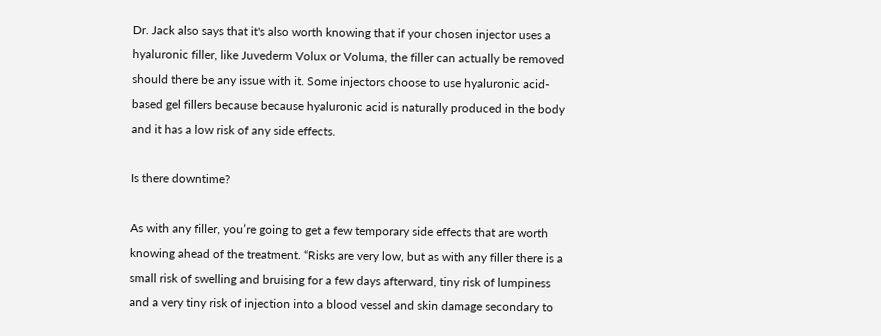Dr. Jack also says that it's also worth knowing that if your chosen injector uses a hyaluronic filler, like Juvederm Volux or Voluma, the filler can actually be removed should there be any issue with it. Some injectors choose to use hyaluronic acid-based gel fillers because because hyaluronic acid is naturally produced in the body and it has a low risk of any side effects.

Is there downtime?

As with any filler, you’re going to get a few temporary side effects that are worth knowing ahead of the treatment. “Risks are very low, but as with any filler there is a small risk of swelling and bruising for a few days afterward, tiny risk of lumpiness and a very tiny risk of injection into a blood vessel and skin damage secondary to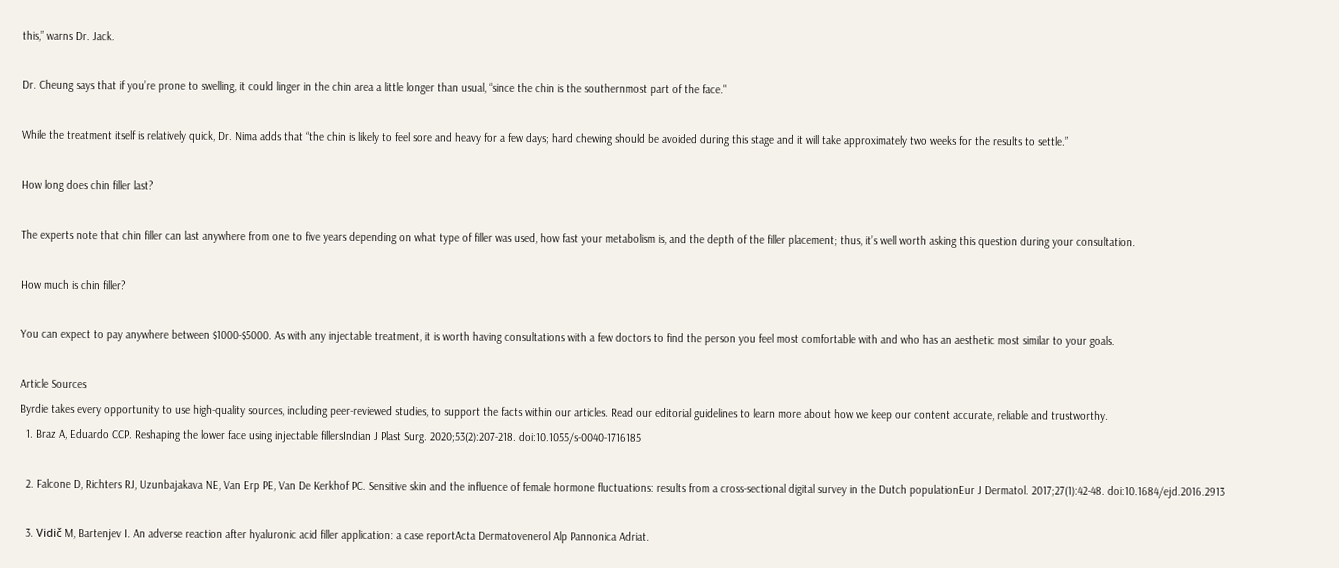this,” warns Dr. Jack.

Dr. Cheung says that if you’re prone to swelling, it could linger in the chin area a little longer than usual, “since the chin is the southernmost part of the face."

While the treatment itself is relatively quick, Dr. Nima adds that “the chin is likely to feel sore and heavy for a few days; hard chewing should be avoided during this stage and it will take approximately two weeks for the results to settle.”

How long does chin filler last?

The experts note that chin filler can last anywhere from one to five years depending on what type of filler was used, how fast your metabolism is, and the depth of the filler placement; thus, it’s well worth asking this question during your consultation.

How much is chin filler?

You can expect to pay anywhere between $1000-$5000. As with any injectable treatment, it is worth having consultations with a few doctors to find the person you feel most comfortable with and who has an aesthetic most similar to your goals.

Article Sources
Byrdie takes every opportunity to use high-quality sources, including peer-reviewed studies, to support the facts within our articles. Read our editorial guidelines to learn more about how we keep our content accurate, reliable and trustworthy.
  1. Braz A, Eduardo CCP. Reshaping the lower face using injectable fillersIndian J Plast Surg. 2020;53(2):207-218. doi:10.1055/s-0040-1716185

  2. Falcone D, Richters RJ, Uzunbajakava NE, Van Erp PE, Van De Kerkhof PC. Sensitive skin and the influence of female hormone fluctuations: results from a cross-sectional digital survey in the Dutch populationEur J Dermatol. 2017;27(1):42-48. doi:10.1684/ejd.2016.2913

  3. Vidič M, Bartenjev I. An adverse reaction after hyaluronic acid filler application: a case reportActa Dermatovenerol Alp Pannonica Adriat.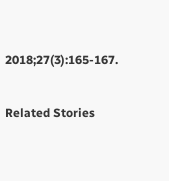2018;27(3):165-167.

Related Stories